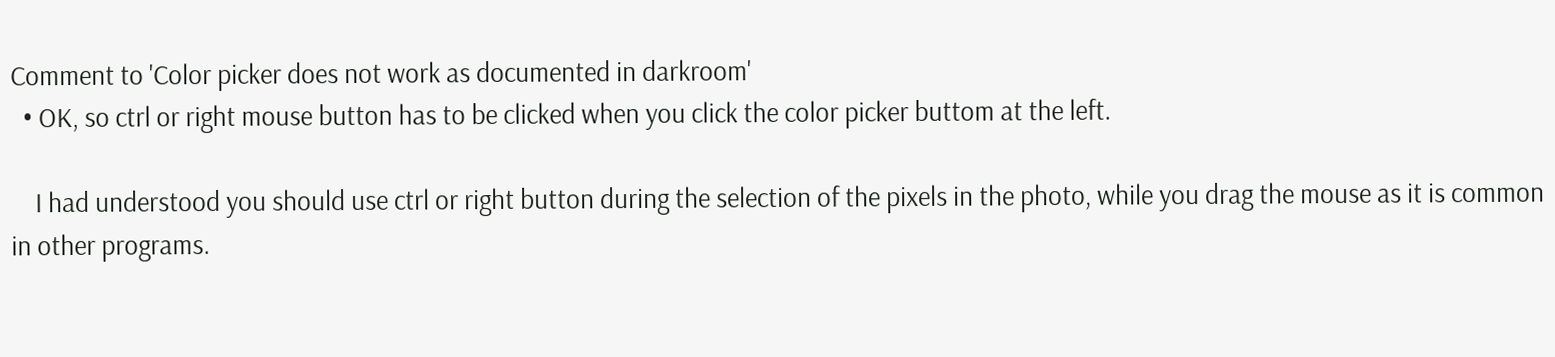Comment to 'Color picker does not work as documented in darkroom'
  • OK, so ctrl or right mouse button has to be clicked when you click the color picker buttom at the left.

    I had understood you should use ctrl or right button during the selection of the pixels in the photo, while you drag the mouse as it is common in other programs.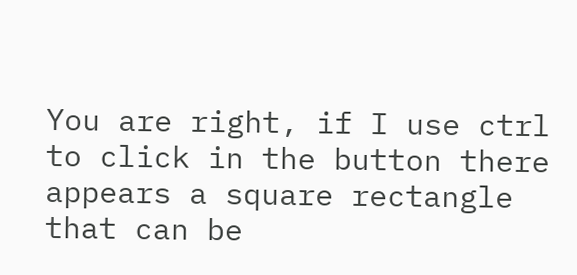You are right, if I use ctrl to click in the button there appears a square rectangle that can be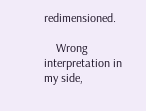redimensioned.

    Wrong interpretation in my side,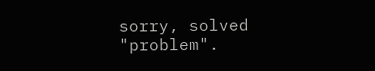sorry, solved "problem".